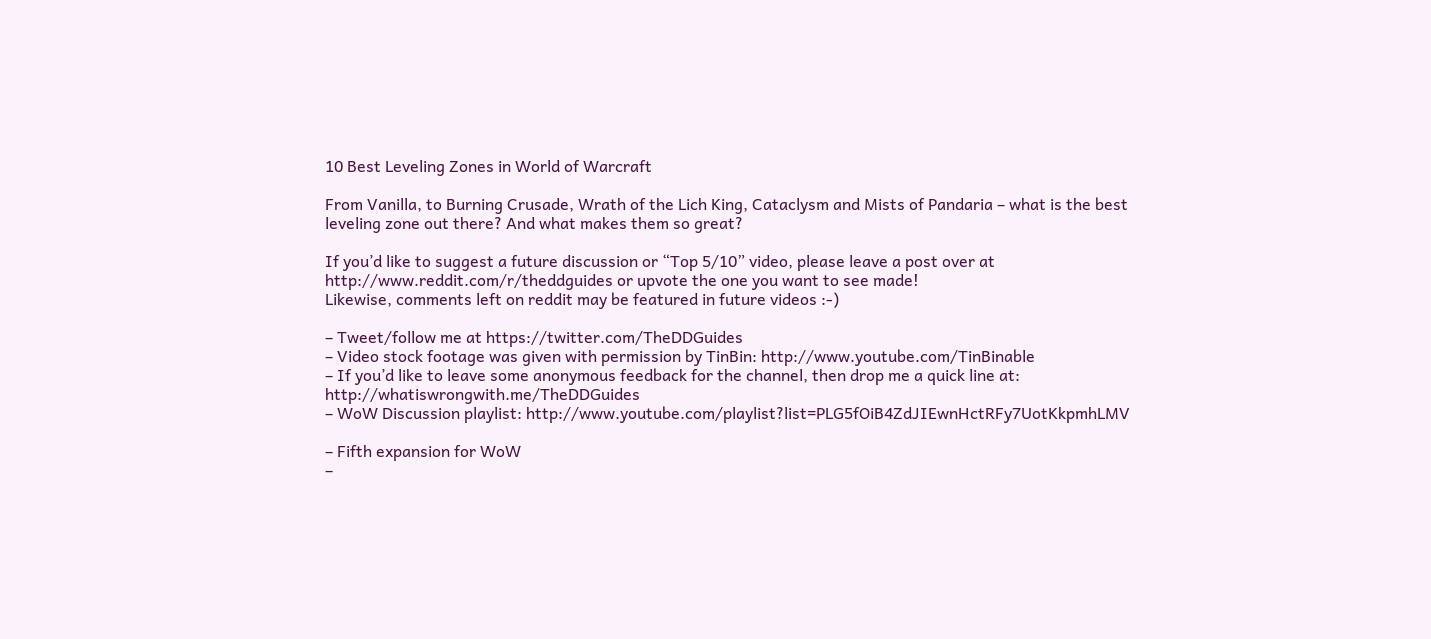10 Best Leveling Zones in World of Warcraft

From Vanilla, to Burning Crusade, Wrath of the Lich King, Cataclysm and Mists of Pandaria – what is the best leveling zone out there? And what makes them so great?

If you’d like to suggest a future discussion or “Top 5/10” video, please leave a post over at http://www.reddit.com/r/theddguides or upvote the one you want to see made!
Likewise, comments left on reddit may be featured in future videos :-)

– Tweet/follow me at https://twitter.com/TheDDGuides
– Video stock footage was given with permission by TinBin: http://www.youtube.com/TinBinable
– If you’d like to leave some anonymous feedback for the channel, then drop me a quick line at: http://whatiswrongwith.me/TheDDGuides
– WoW Discussion playlist: http://www.youtube.com/playlist?list=PLG5fOiB4ZdJIEwnHctRFy7UotKkpmhLMV

– Fifth expansion for WoW
–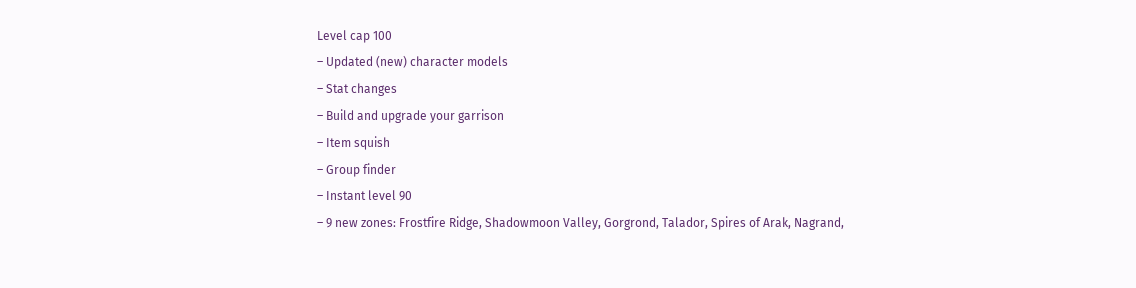Level cap 100
– Updated (new) character models
– Stat changes
– Build and upgrade your garrison
– Item squish
– Group finder
– Instant level 90
– 9 new zones: Frostfire Ridge, Shadowmoon Valley, Gorgrond, Talador, Spires of Arak, Nagrand,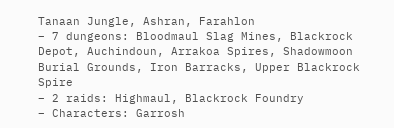Tanaan Jungle, Ashran, Farahlon
– 7 dungeons: Bloodmaul Slag Mines, Blackrock Depot, Auchindoun, Arrakoa Spires, Shadowmoon Burial Grounds, Iron Barracks, Upper Blackrock Spire
– 2 raids: Highmaul, Blackrock Foundry
– Characters: Garrosh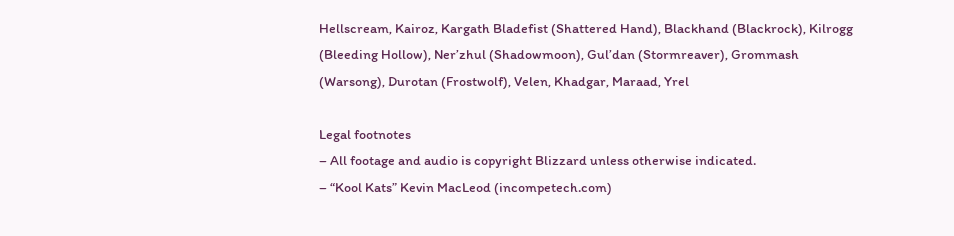Hellscream, Kairoz, Kargath Bladefist (Shattered Hand), Blackhand (Blackrock), Kilrogg (Bleeding Hollow), Ner’zhul (Shadowmoon), Gul’dan (Stormreaver), Grommash (Warsong), Durotan (Frostwolf), Velen, Khadgar, Maraad, Yrel

Legal footnotes
– All footage and audio is copyright Blizzard unless otherwise indicated.
– “Kool Kats” Kevin MacLeod (incompetech.com)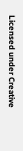Licensed under Creative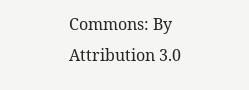Commons: By Attribution 3.0